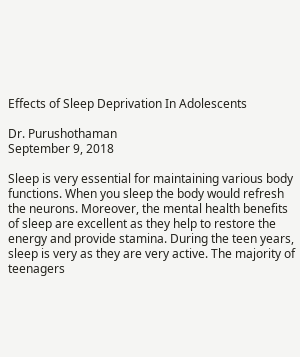Effects of Sleep Deprivation In Adolescents

Dr. Purushothaman
September 9, 2018

Sleep is very essential for maintaining various body functions. When you sleep the body would refresh the neurons. Moreover, the mental health benefits of sleep are excellent as they help to restore the energy and provide stamina. During the teen years, sleep is very as they are very active. The majority of teenagers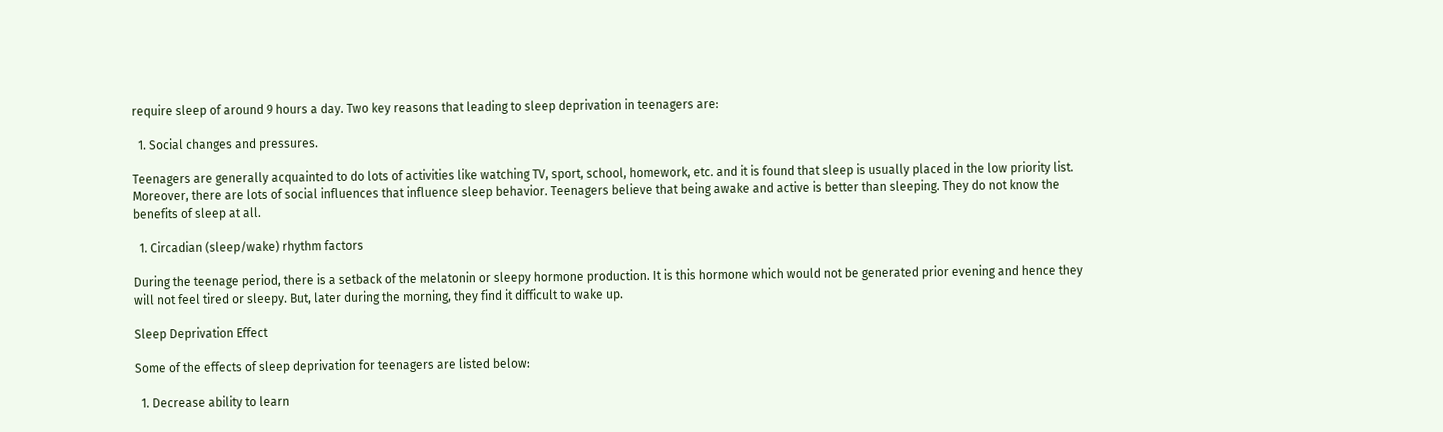require sleep of around 9 hours a day. Two key reasons that leading to sleep deprivation in teenagers are:

  1. Social changes and pressures.

Teenagers are generally acquainted to do lots of activities like watching TV, sport, school, homework, etc. and it is found that sleep is usually placed in the low priority list.  Moreover, there are lots of social influences that influence sleep behavior. Teenagers believe that being awake and active is better than sleeping. They do not know the benefits of sleep at all.

  1. Circadian (sleep/wake) rhythm factors

During the teenage period, there is a setback of the melatonin or sleepy hormone production. It is this hormone which would not be generated prior evening and hence they will not feel tired or sleepy. But, later during the morning, they find it difficult to wake up.

Sleep Deprivation Effect

Some of the effects of sleep deprivation for teenagers are listed below:

  1. Decrease ability to learn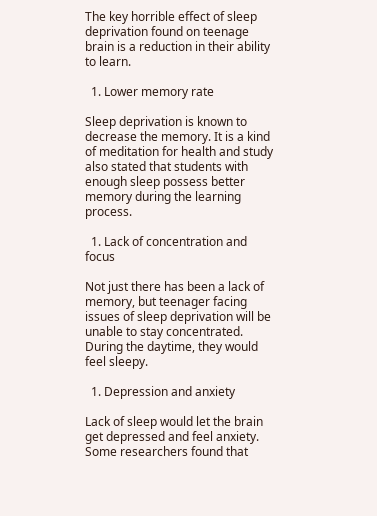The key horrible effect of sleep deprivation found on teenage brain is a reduction in their ability to learn.

  1. Lower memory rate

Sleep deprivation is known to decrease the memory. It is a kind of meditation for health and study also stated that students with enough sleep possess better memory during the learning process.

  1. Lack of concentration and focus

Not just there has been a lack of memory, but teenager facing issues of sleep deprivation will be unable to stay concentrated. During the daytime, they would feel sleepy.

  1. Depression and anxiety

Lack of sleep would let the brain get depressed and feel anxiety. Some researchers found that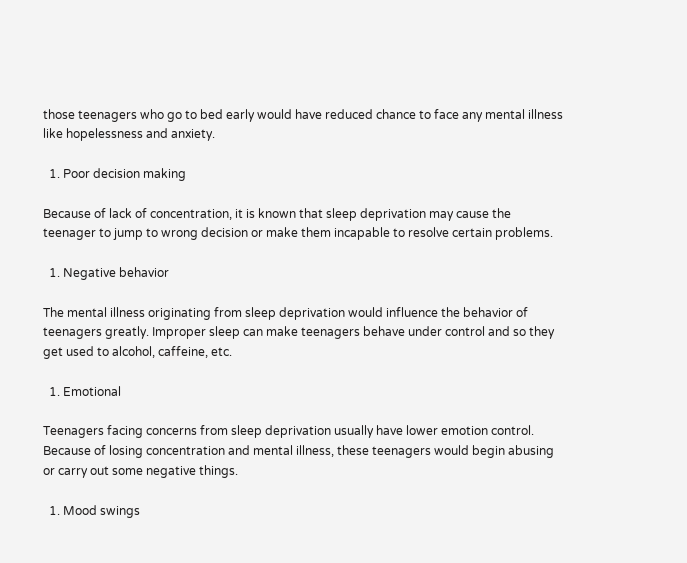those teenagers who go to bed early would have reduced chance to face any mental illness like hopelessness and anxiety.

  1. Poor decision making

Because of lack of concentration, it is known that sleep deprivation may cause the teenager to jump to wrong decision or make them incapable to resolve certain problems.

  1. Negative behavior

The mental illness originating from sleep deprivation would influence the behavior of teenagers greatly. Improper sleep can make teenagers behave under control and so they get used to alcohol, caffeine, etc.

  1. Emotional

Teenagers facing concerns from sleep deprivation usually have lower emotion control. Because of losing concentration and mental illness, these teenagers would begin abusing or carry out some negative things.

  1. Mood swings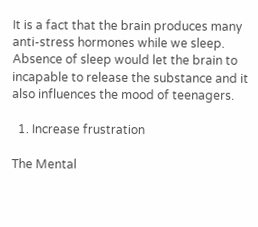It is a fact that the brain produces many anti-stress hormones while we sleep. Absence of sleep would let the brain to incapable to release the substance and it also influences the mood of teenagers.

  1. Increase frustration

The Mental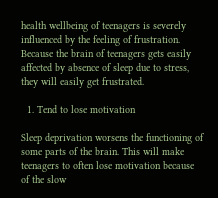health wellbeing of teenagers is severely influenced by the feeling of frustration. Because the brain of teenagers gets easily affected by absence of sleep due to stress, they will easily get frustrated.

  1. Tend to lose motivation

Sleep deprivation worsens the functioning of some parts of the brain. This will make teenagers to often lose motivation because of the slow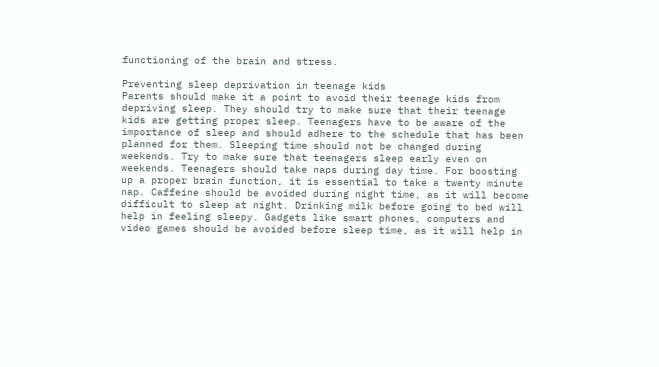functioning of the brain and stress.

Preventing sleep deprivation in teenage kids
Parents should make it a point to avoid their teenage kids from depriving sleep. They should try to make sure that their teenage kids are getting proper sleep. Teenagers have to be aware of the importance of sleep and should adhere to the schedule that has been planned for them. Sleeping time should not be changed during weekends. Try to make sure that teenagers sleep early even on weekends. Teenagers should take naps during day time. For boosting up a proper brain function, it is essential to take a twenty minute nap. Caffeine should be avoided during night time, as it will become difficult to sleep at night. Drinking milk before going to bed will help in feeling sleepy. Gadgets like smart phones, computers and video games should be avoided before sleep time, as it will help in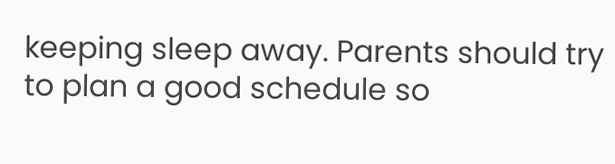keeping sleep away. Parents should try to plan a good schedule so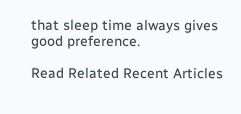that sleep time always gives good preference.

Read Related Recent Articles